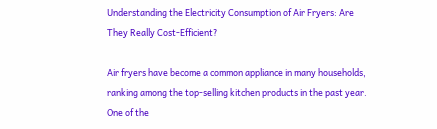Understanding the Electricity Consumption of Air Fryers: Are They Really Cost-Efficient?

Air fryers have become a common appliance in many households, ranking among the top-selling kitchen products in the past year. One of the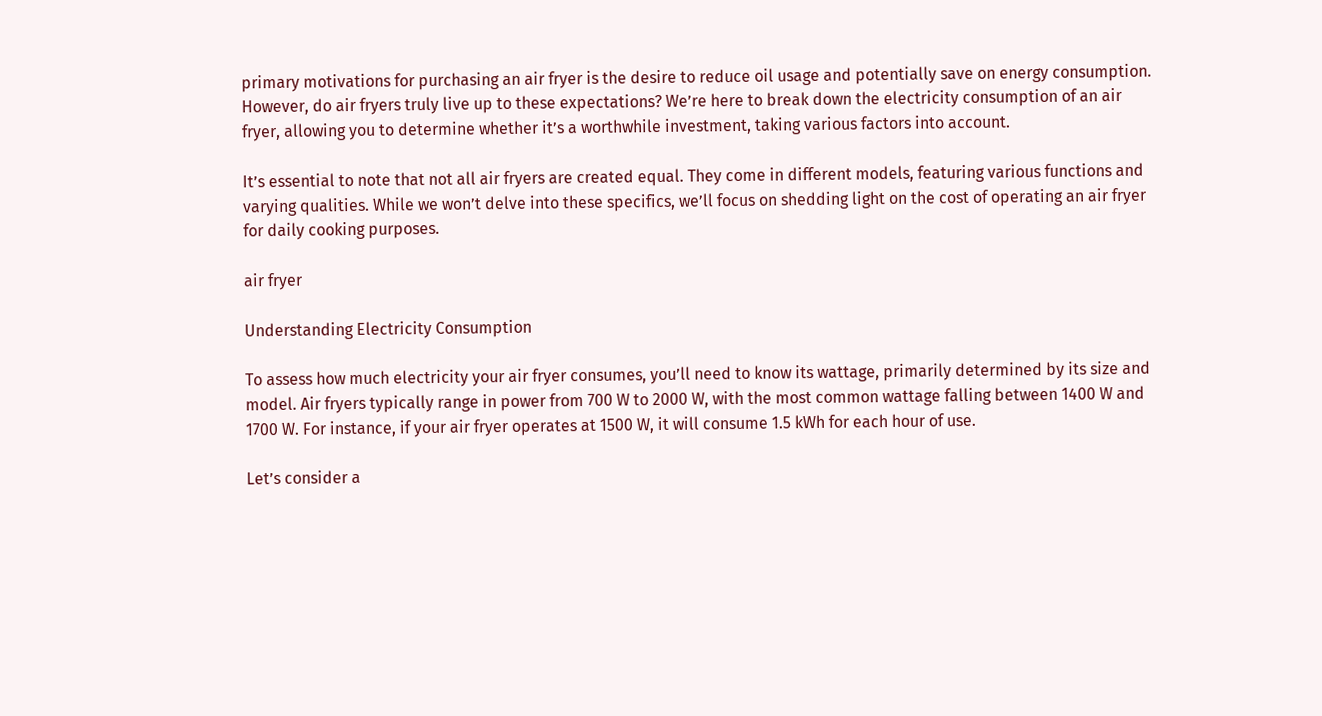primary motivations for purchasing an air fryer is the desire to reduce oil usage and potentially save on energy consumption. However, do air fryers truly live up to these expectations? We’re here to break down the electricity consumption of an air fryer, allowing you to determine whether it’s a worthwhile investment, taking various factors into account.

It’s essential to note that not all air fryers are created equal. They come in different models, featuring various functions and varying qualities. While we won’t delve into these specifics, we’ll focus on shedding light on the cost of operating an air fryer for daily cooking purposes.

air fryer

Understanding Electricity Consumption

To assess how much electricity your air fryer consumes, you’ll need to know its wattage, primarily determined by its size and model. Air fryers typically range in power from 700 W to 2000 W, with the most common wattage falling between 1400 W and 1700 W. For instance, if your air fryer operates at 1500 W, it will consume 1.5 kWh for each hour of use.

Let’s consider a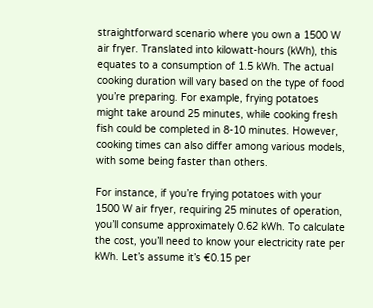straightforward scenario where you own a 1500 W air fryer. Translated into kilowatt-hours (kWh), this equates to a consumption of 1.5 kWh. The actual cooking duration will vary based on the type of food you’re preparing. For example, frying potatoes might take around 25 minutes, while cooking fresh fish could be completed in 8-10 minutes. However, cooking times can also differ among various models, with some being faster than others.

For instance, if you’re frying potatoes with your 1500 W air fryer, requiring 25 minutes of operation, you’ll consume approximately 0.62 kWh. To calculate the cost, you’ll need to know your electricity rate per kWh. Let’s assume it’s €0.15 per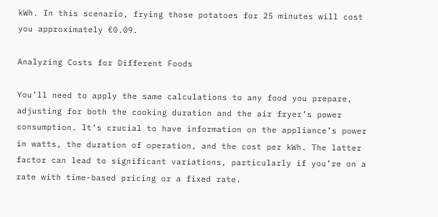kWh. In this scenario, frying those potatoes for 25 minutes will cost you approximately €0.09.

Analyzing Costs for Different Foods

You’ll need to apply the same calculations to any food you prepare, adjusting for both the cooking duration and the air fryer’s power consumption. It’s crucial to have information on the appliance’s power in watts, the duration of operation, and the cost per kWh. The latter factor can lead to significant variations, particularly if you’re on a rate with time-based pricing or a fixed rate.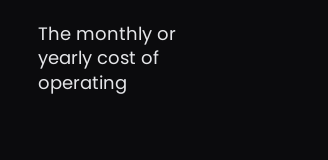The monthly or yearly cost of operating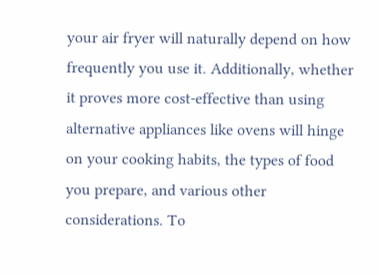your air fryer will naturally depend on how frequently you use it. Additionally, whether it proves more cost-effective than using alternative appliances like ovens will hinge on your cooking habits, the types of food you prepare, and various other considerations. To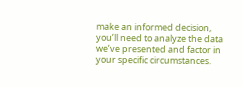make an informed decision, you’ll need to analyze the data we’ve presented and factor in your specific circumstances.